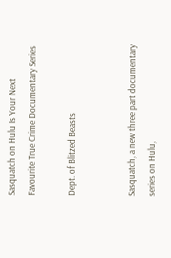Sasquatch on Hulu Is Your Next Favourite True Crime Documentary Series

Dept. of Blitzed Beasts


Sasquatch, a new three part documentary series on Hulu,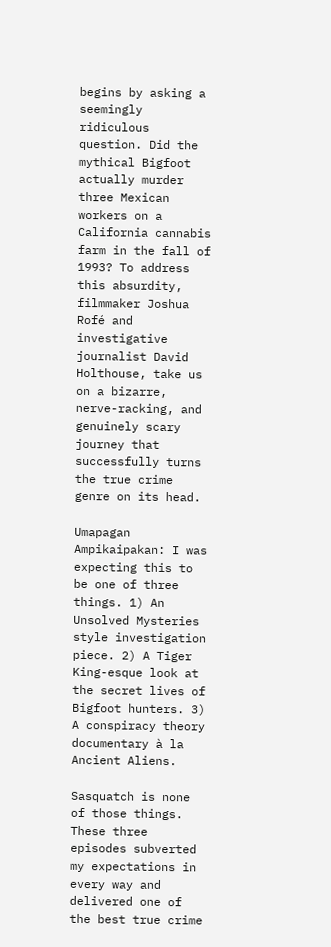begins by asking a seemingly ridiculous question. Did the mythical Bigfoot actually murder three Mexican workers on a California cannabis farm in the fall of 1993? To address this absurdity, filmmaker Joshua Rofé and investigative journalist David Holthouse, take us on a bizarre, nerve-racking, and genuinely scary journey that successfully turns the true crime genre on its head.

Umapagan Ampikaipakan: I was expecting this to be one of three things. 1) An Unsolved Mysteries style investigation piece. 2) A Tiger King-esque look at the secret lives of Bigfoot hunters. 3) A conspiracy theory documentary à la Ancient Aliens.

Sasquatch is none of those things. These three episodes subverted my expectations in every way and delivered one of the best true crime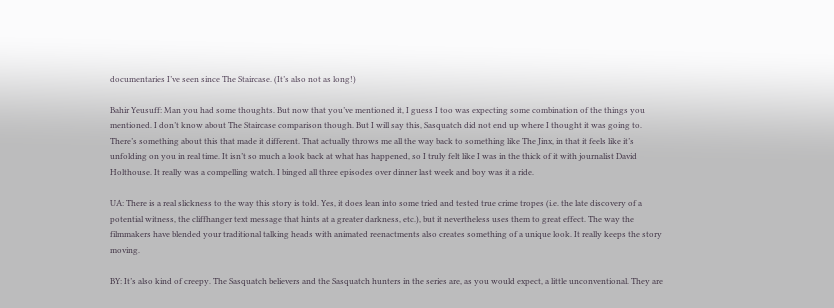documentaries I’ve seen since The Staircase. (It’s also not as long!)

Bahir Yeusuff: Man you had some thoughts. But now that you’ve mentioned it, I guess I too was expecting some combination of the things you mentioned. I don’t know about The Staircase comparison though. But I will say this, Sasquatch did not end up where I thought it was going to. There’s something about this that made it different. That actually throws me all the way back to something like The Jinx, in that it feels like it’s unfolding on you in real time. It isn’t so much a look back at what has happened, so I truly felt like I was in the thick of it with journalist David Holthouse. It really was a compelling watch. I binged all three episodes over dinner last week and boy was it a ride.

UA: There is a real slickness to the way this story is told. Yes, it does lean into some tried and tested true crime tropes (i.e. the late discovery of a potential witness, the cliffhanger text message that hints at a greater darkness, etc.), but it nevertheless uses them to great effect. The way the filmmakers have blended your traditional talking heads with animated reenactments also creates something of a unique look. It really keeps the story moving.

BY: It’s also kind of creepy. The Sasquatch believers and the Sasquatch hunters in the series are, as you would expect, a little unconventional. They are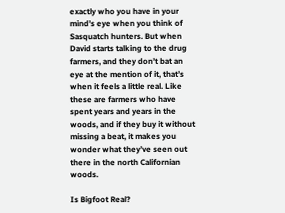exactly who you have in your mind’s eye when you think of Sasquatch hunters. But when David starts talking to the drug farmers, and they don’t bat an eye at the mention of it, that’s when it feels a little real. Like these are farmers who have spent years and years in the woods, and if they buy it without missing a beat, it makes you wonder what they’ve seen out there in the north Californian woods.

Is Bigfoot Real?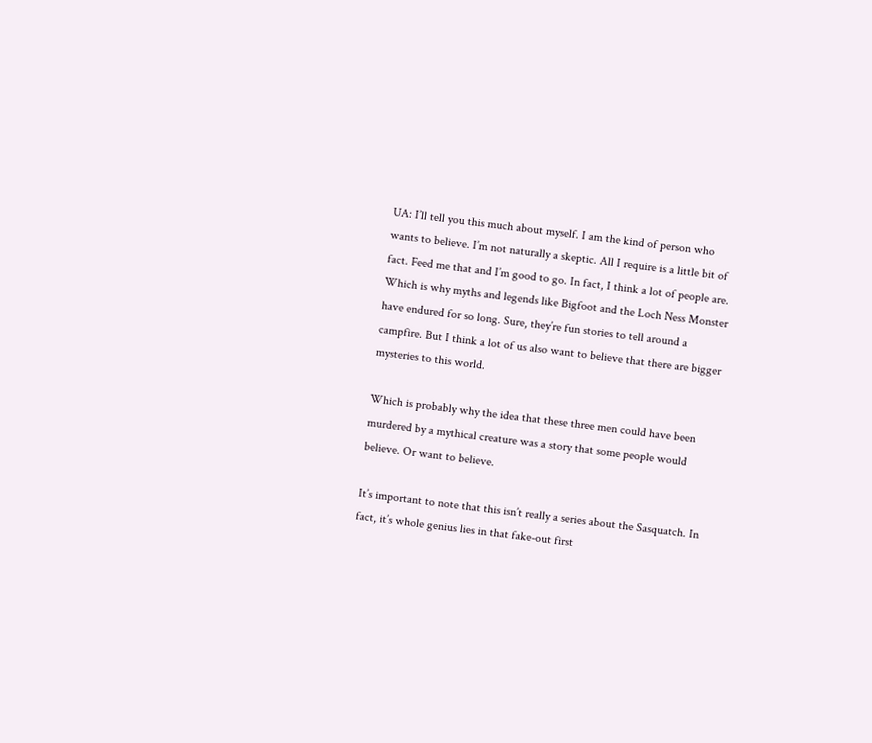UA: I’ll tell you this much about myself. I am the kind of person who wants to believe. I’m not naturally a skeptic. All I require is a little bit of fact. Feed me that and I’m good to go. In fact, I think a lot of people are. Which is why myths and legends like Bigfoot and the Loch Ness Monster have endured for so long. Sure, they’re fun stories to tell around a campfire. But I think a lot of us also want to believe that there are bigger mysteries to this world.

Which is probably why the idea that these three men could have been murdered by a mythical creature was a story that some people would believe. Or want to believe.

It’s important to note that this isn’t really a series about the Sasquatch. In fact, it’s whole genius lies in that fake-out first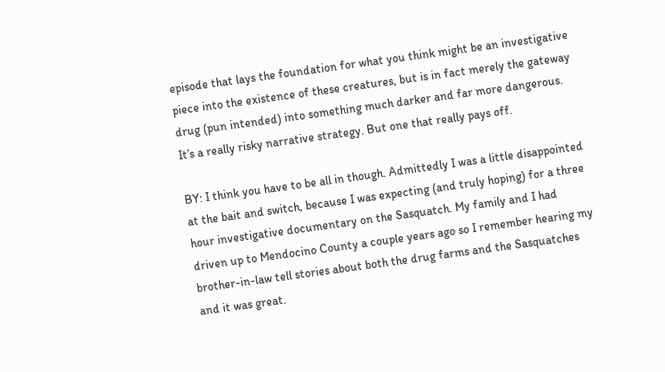episode that lays the foundation for what you think might be an investigative piece into the existence of these creatures, but is in fact merely the gateway drug (pun intended) into something much darker and far more dangerous. It’s a really risky narrative strategy. But one that really pays off.

BY: I think you have to be all in though. Admittedly I was a little disappointed at the bait and switch, because I was expecting (and truly hoping) for a three hour investigative documentary on the Sasquatch. My family and I had driven up to Mendocino County a couple years ago so I remember hearing my brother-in-law tell stories about both the drug farms and the Sasquatches and it was great.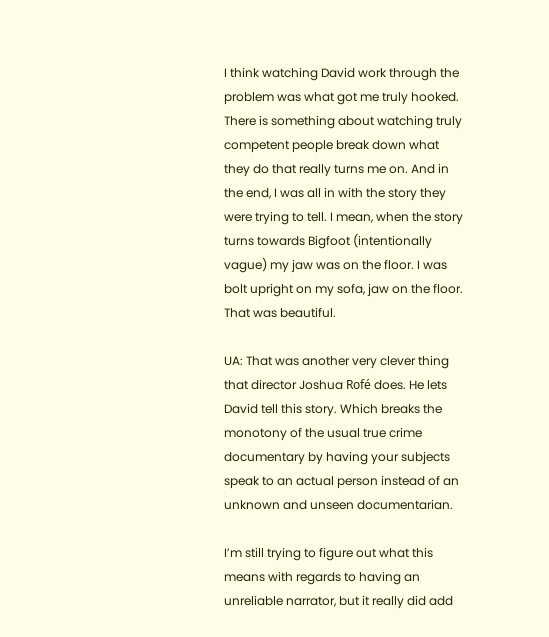I think watching David work through the problem was what got me truly hooked. There is something about watching truly competent people break down what they do that really turns me on. And in the end, I was all in with the story they were trying to tell. I mean, when the story turns towards Bigfoot (intentionally vague) my jaw was on the floor. I was bolt upright on my sofa, jaw on the floor. That was beautiful.

UA: That was another very clever thing that director Joshua Rofé does. He lets David tell this story. Which breaks the monotony of the usual true crime documentary by having your subjects speak to an actual person instead of an unknown and unseen documentarian.

I’m still trying to figure out what this means with regards to having an unreliable narrator, but it really did add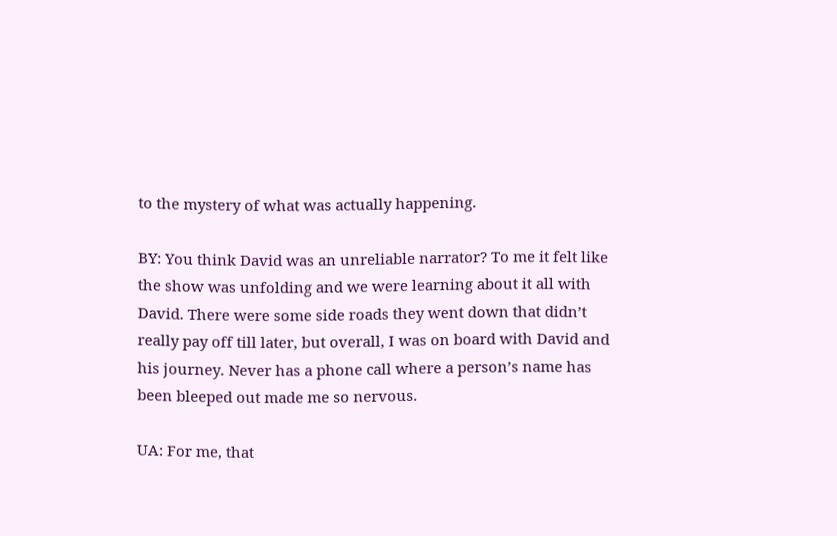to the mystery of what was actually happening.

BY: You think David was an unreliable narrator? To me it felt like the show was unfolding and we were learning about it all with David. There were some side roads they went down that didn’t really pay off till later, but overall, I was on board with David and his journey. Never has a phone call where a person’s name has been bleeped out made me so nervous.

UA: For me, that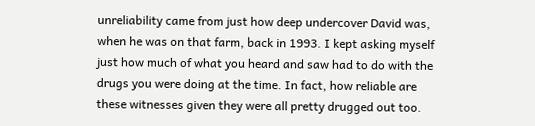unreliability came from just how deep undercover David was, when he was on that farm, back in 1993. I kept asking myself just how much of what you heard and saw had to do with the drugs you were doing at the time. In fact, how reliable are these witnesses given they were all pretty drugged out too.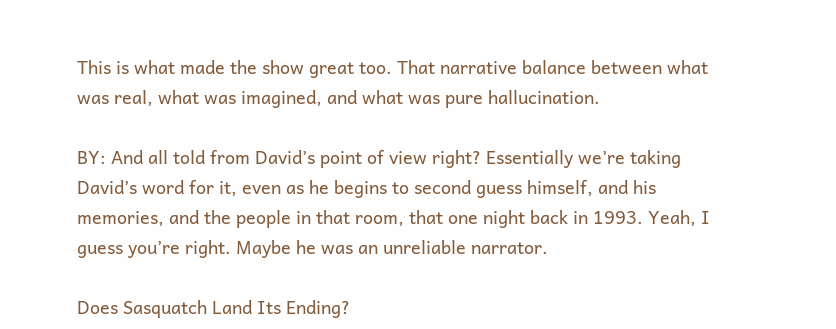This is what made the show great too. That narrative balance between what was real, what was imagined, and what was pure hallucination.

BY: And all told from David’s point of view right? Essentially we’re taking David’s word for it, even as he begins to second guess himself, and his memories, and the people in that room, that one night back in 1993. Yeah, I guess you’re right. Maybe he was an unreliable narrator.

Does Sasquatch Land Its Ending?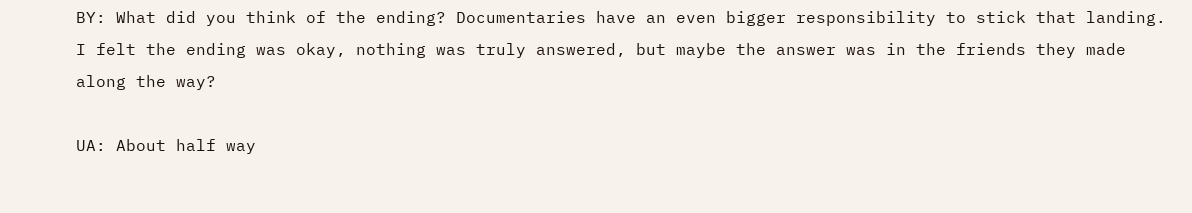BY: What did you think of the ending? Documentaries have an even bigger responsibility to stick that landing. I felt the ending was okay, nothing was truly answered, but maybe the answer was in the friends they made along the way?

UA: About half way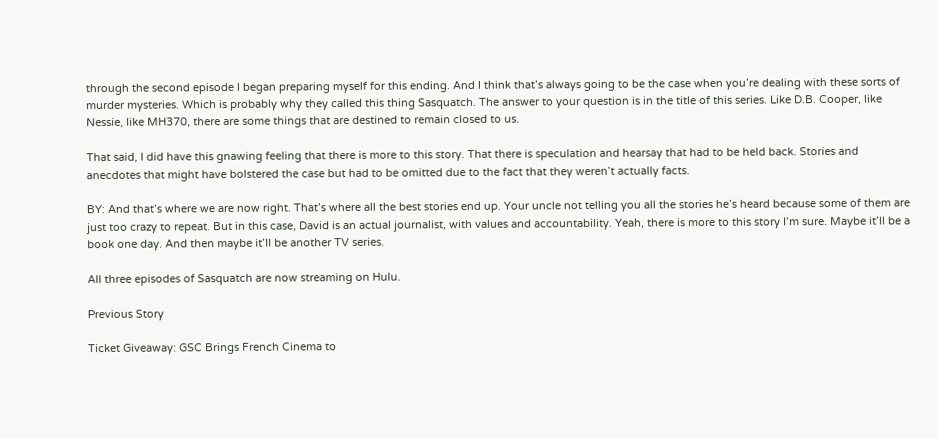through the second episode I began preparing myself for this ending. And I think that’s always going to be the case when you’re dealing with these sorts of murder mysteries. Which is probably why they called this thing Sasquatch. The answer to your question is in the title of this series. Like D.B. Cooper, like Nessie, like MH370, there are some things that are destined to remain closed to us.

That said, I did have this gnawing feeling that there is more to this story. That there is speculation and hearsay that had to be held back. Stories and anecdotes that might have bolstered the case but had to be omitted due to the fact that they weren’t actually facts.

BY: And that’s where we are now right. That’s where all the best stories end up. Your uncle not telling you all the stories he’s heard because some of them are just too crazy to repeat. But in this case, David is an actual journalist, with values and accountability. Yeah, there is more to this story I’m sure. Maybe it’ll be a book one day. And then maybe it’ll be another TV series.

All three episodes of Sasquatch are now streaming on Hulu.

Previous Story

Ticket Giveaway: GSC Brings French Cinema to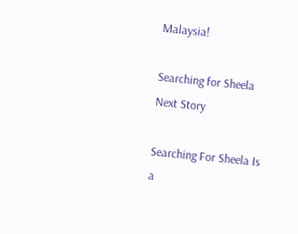Malaysia!

Searching for Sheela
Next Story

Searching For Sheela Is a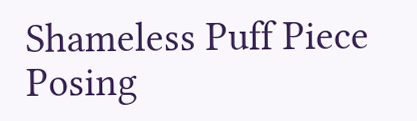Shameless Puff Piece Posing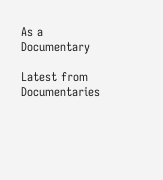As a Documentary

Latest from Documentaries